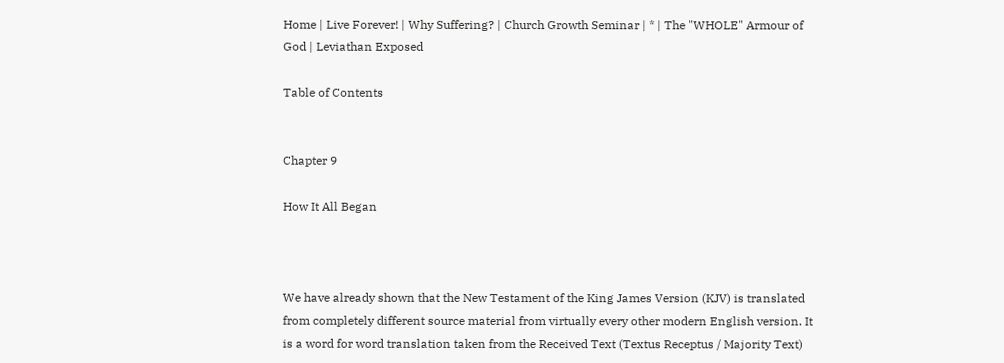Home | Live Forever! | Why Suffering? | Church Growth Seminar | * | The "WHOLE" Armour of God | Leviathan Exposed

Table of Contents


Chapter 9

How It All Began



We have already shown that the New Testament of the King James Version (KJV) is translated from completely different source material from virtually every other modern English version. It is a word for word translation taken from the Received Text (Textus Receptus / Majority Text)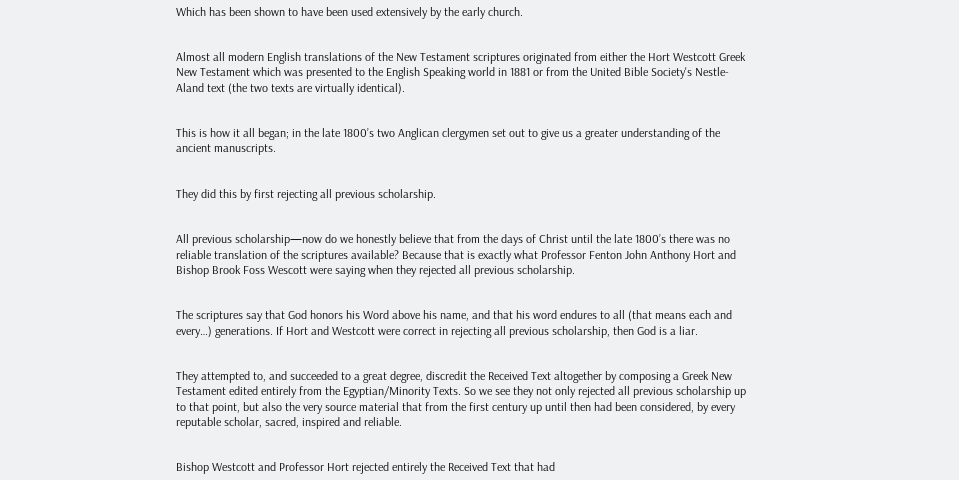Which has been shown to have been used extensively by the early church.


Almost all modern English translations of the New Testament scriptures originated from either the Hort Westcott Greek New Testament which was presented to the English Speaking world in 1881 or from the United Bible Society's Nestle-Aland text (the two texts are virtually identical).


This is how it all began; in the late 1800’s two Anglican clergymen set out to give us a greater understanding of the ancient manuscripts.


They did this by first rejecting all previous scholarship.


All previous scholarship—now do we honestly believe that from the days of Christ until the late 1800’s there was no reliable translation of the scriptures available? Because that is exactly what Professor Fenton John Anthony Hort and Bishop Brook Foss Wescott were saying when they rejected all previous scholarship.


The scriptures say that God honors his Word above his name, and that his word endures to all (that means each and every…) generations. If Hort and Westcott were correct in rejecting all previous scholarship, then God is a liar.


They attempted to, and succeeded to a great degree, discredit the Received Text altogether by composing a Greek New Testament edited entirely from the Egyptian/Minority Texts. So we see they not only rejected all previous scholarship up to that point, but also the very source material that from the first century up until then had been considered, by every reputable scholar, sacred, inspired and reliable.


Bishop Westcott and Professor Hort rejected entirely the Received Text that had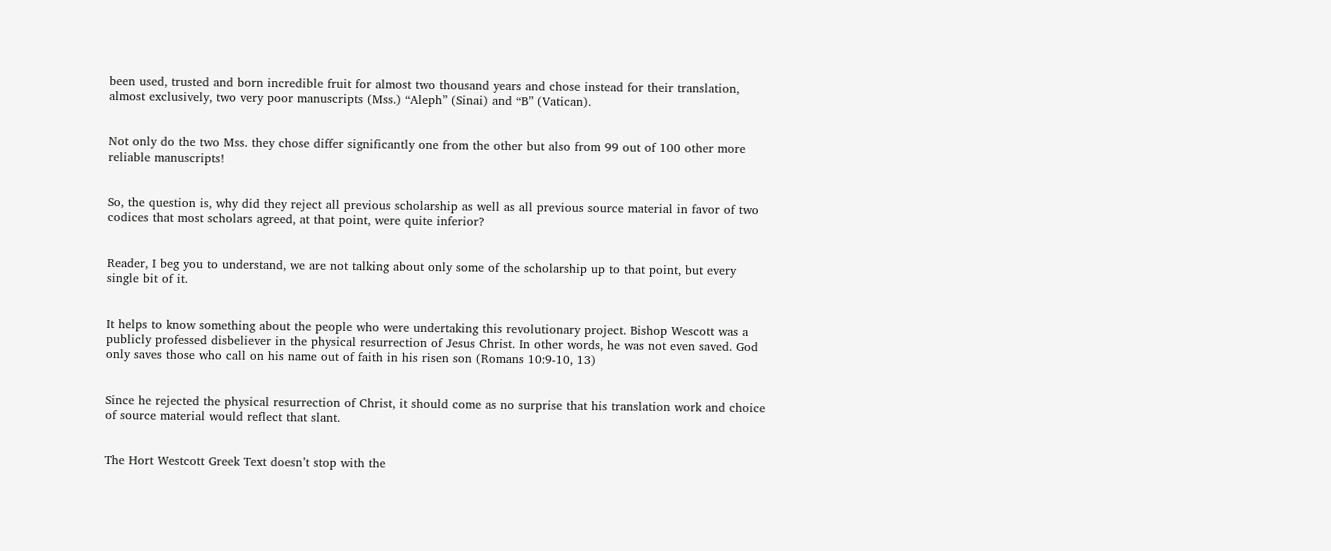been used, trusted and born incredible fruit for almost two thousand years and chose instead for their translation, almost exclusively, two very poor manuscripts (Mss.) “Aleph” (Sinai) and “B” (Vatican).


Not only do the two Mss. they chose differ significantly one from the other but also from 99 out of 100 other more reliable manuscripts!


So, the question is, why did they reject all previous scholarship as well as all previous source material in favor of two codices that most scholars agreed, at that point, were quite inferior?


Reader, I beg you to understand, we are not talking about only some of the scholarship up to that point, but every single bit of it.


It helps to know something about the people who were undertaking this revolutionary project. Bishop Wescott was a publicly professed disbeliever in the physical resurrection of Jesus Christ. In other words, he was not even saved. God only saves those who call on his name out of faith in his risen son (Romans 10:9-10, 13)


Since he rejected the physical resurrection of Christ, it should come as no surprise that his translation work and choice of source material would reflect that slant.


The Hort Westcott Greek Text doesn’t stop with the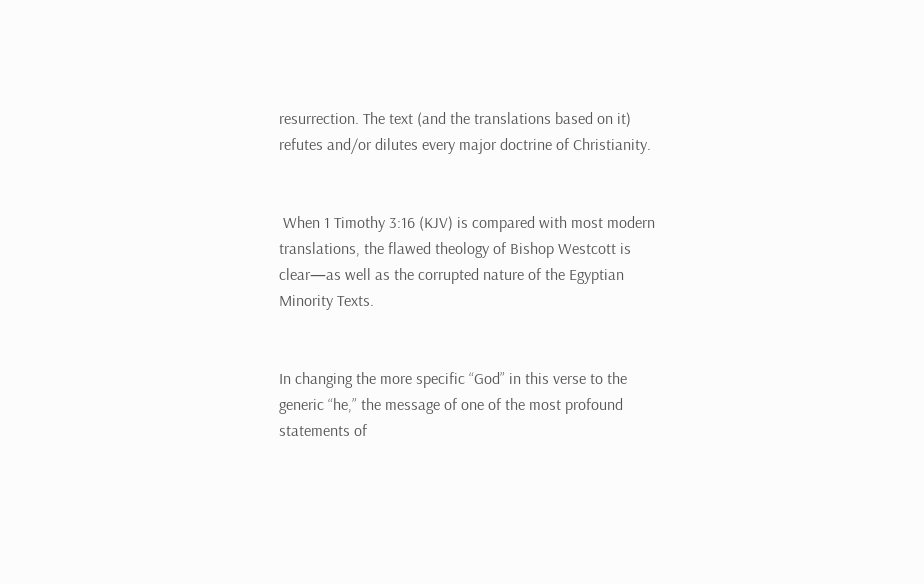resurrection. The text (and the translations based on it) refutes and/or dilutes every major doctrine of Christianity.


 When 1 Timothy 3:16 (KJV) is compared with most modern translations, the flawed theology of Bishop Westcott is clear—as well as the corrupted nature of the Egyptian Minority Texts.


In changing the more specific “God” in this verse to the generic “he,” the message of one of the most profound statements of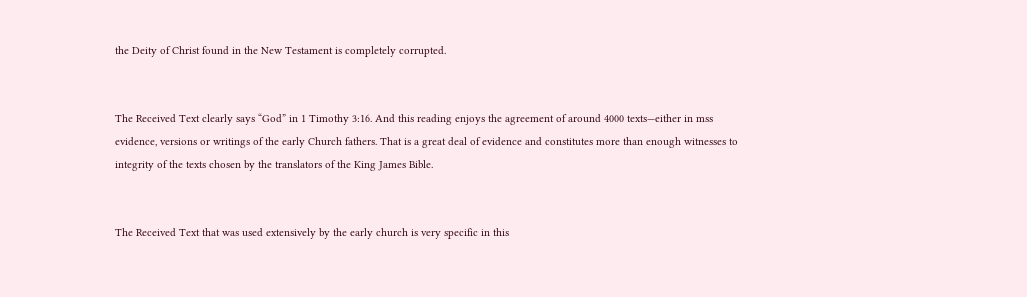the Deity of Christ found in the New Testament is completely corrupted.


The Received Text clearly says “God” in 1 Timothy 3:16. And this reading enjoys the agreement of around 4000 texts—either in mss evidence, versions or writings of the early Church fathers. That is a great deal of evidence and constitutes more than enough witnesses to integrity of the texts chosen by the translators of the King James Bible.


The Received Text that was used extensively by the early church is very specific in this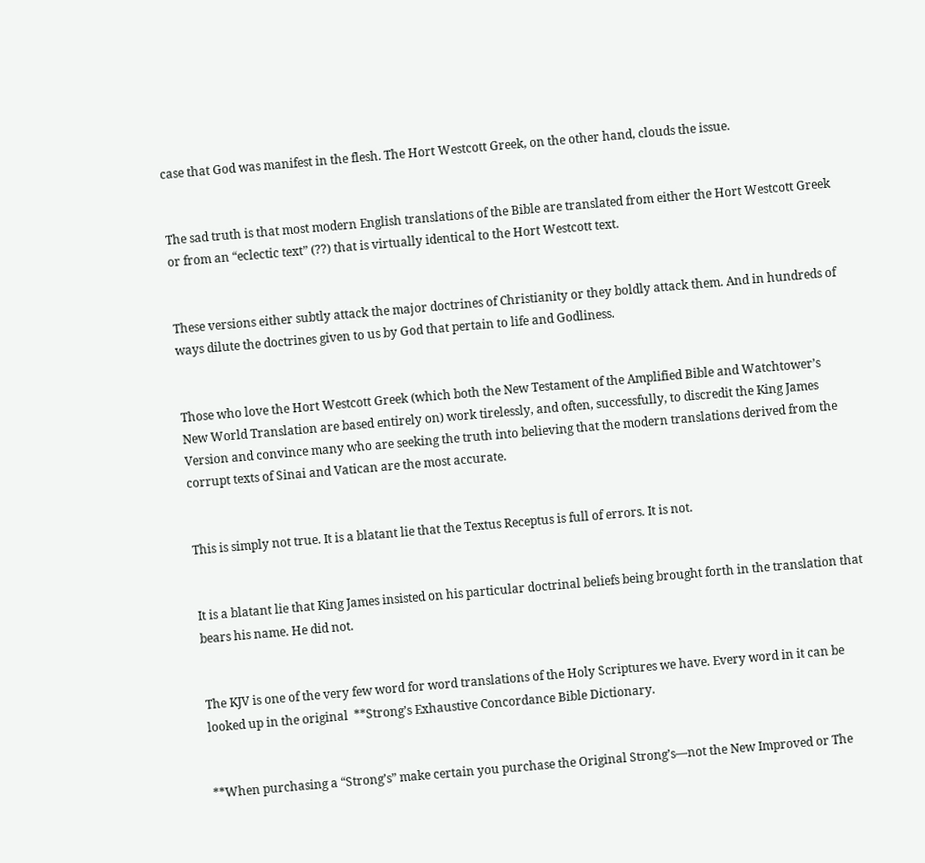case that God was manifest in the flesh. The Hort Westcott Greek, on the other hand, clouds the issue.


The sad truth is that most modern English translations of the Bible are translated from either the Hort Westcott Greek or from an “eclectic text” (??) that is virtually identical to the Hort Westcott text.


These versions either subtly attack the major doctrines of Christianity or they boldly attack them. And in hundreds of ways dilute the doctrines given to us by God that pertain to life and Godliness.


Those who love the Hort Westcott Greek (which both the New Testament of the Amplified Bible and Watchtower’s New World Translation are based entirely on) work tirelessly, and often, successfully, to discredit the King James Version and convince many who are seeking the truth into believing that the modern translations derived from the corrupt texts of Sinai and Vatican are the most accurate.


This is simply not true. It is a blatant lie that the Textus Receptus is full of errors. It is not.


It is a blatant lie that King James insisted on his particular doctrinal beliefs being brought forth in the translation that bears his name. He did not.


The KJV is one of the very few word for word translations of the Holy Scriptures we have. Every word in it can be looked up in the original  **Strong’s Exhaustive Concordance Bible Dictionary.


**When purchasing a “Strong’s” make certain you purchase the Original Strong’s—not the New Improved or The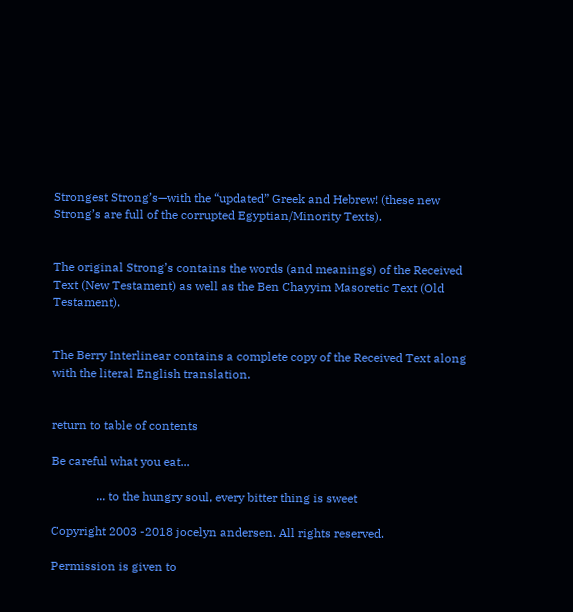Strongest Strong’s—with the “updated” Greek and Hebrew! (these new Strong’s are full of the corrupted Egyptian/Minority Texts).


The original Strong’s contains the words (and meanings) of the Received Text (New Testament) as well as the Ben Chayyim Masoretic Text (Old Testament).


The Berry Interlinear contains a complete copy of the Received Text along with the literal English translation.


return to table of contents

Be careful what you eat...

               ... to the hungry soul, every bitter thing is sweet

Copyright 2003 -2018 jocelyn andersen. All rights reserved.

Permission is given to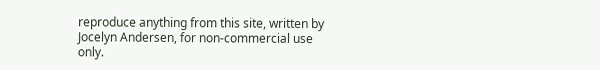reproduce anything from this site, written by Jocelyn Andersen, for non-commercial use only.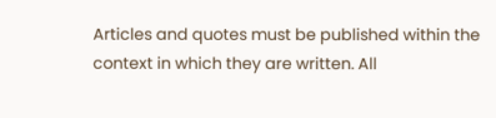Articles and quotes must be published within the context in which they are written. All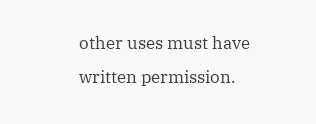other uses must have written permission.